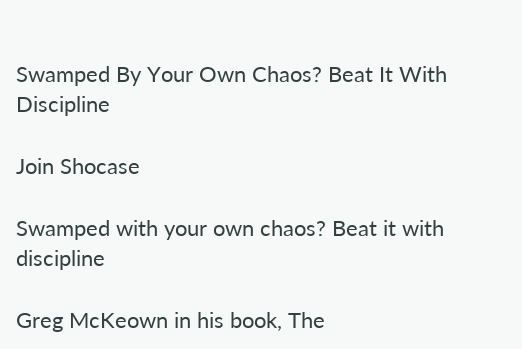Swamped By Your Own Chaos? Beat It With Discipline

Join Shocase

Swamped with your own chaos? Beat it with discipline

Greg McKeown in his book, The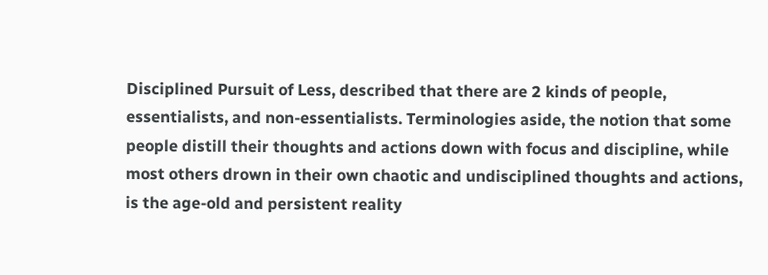Disciplined Pursuit of Less, described that there are 2 kinds of people, essentialists, and non-essentialists. Terminologies aside, the notion that some people distill their thoughts and actions down with focus and discipline, while most others drown in their own chaotic and undisciplined thoughts and actions, is the age-old and persistent reality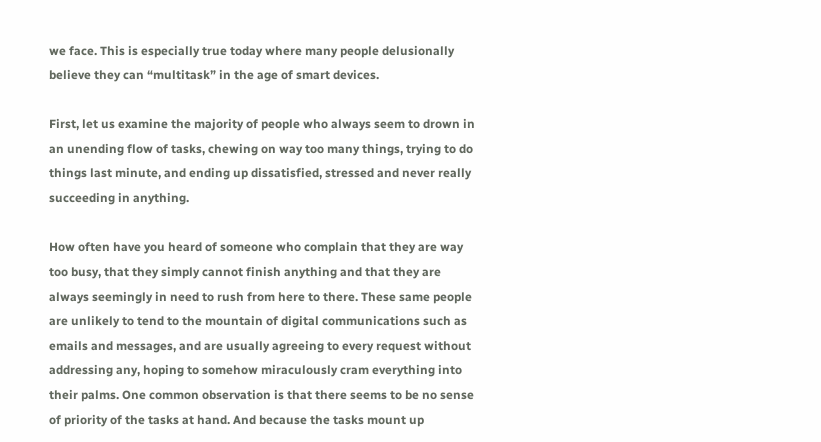we face. This is especially true today where many people delusionally believe they can “multitask” in the age of smart devices.

First, let us examine the majority of people who always seem to drown in an unending flow of tasks, chewing on way too many things, trying to do things last minute, and ending up dissatisfied, stressed and never really succeeding in anything.

How often have you heard of someone who complain that they are way too busy, that they simply cannot finish anything and that they are always seemingly in need to rush from here to there. These same people are unlikely to tend to the mountain of digital communications such as emails and messages, and are usually agreeing to every request without addressing any, hoping to somehow miraculously cram everything into their palms. One common observation is that there seems to be no sense of priority of the tasks at hand. And because the tasks mount up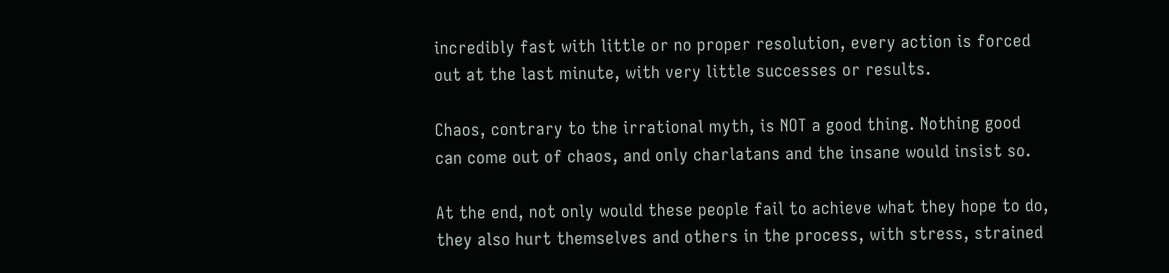incredibly fast with little or no proper resolution, every action is forced out at the last minute, with very little successes or results.

Chaos, contrary to the irrational myth, is NOT a good thing. Nothing good can come out of chaos, and only charlatans and the insane would insist so.

At the end, not only would these people fail to achieve what they hope to do, they also hurt themselves and others in the process, with stress, strained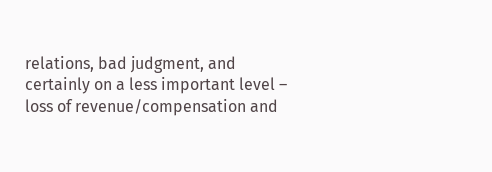relations, bad judgment, and certainly on a less important level – loss of revenue/compensation and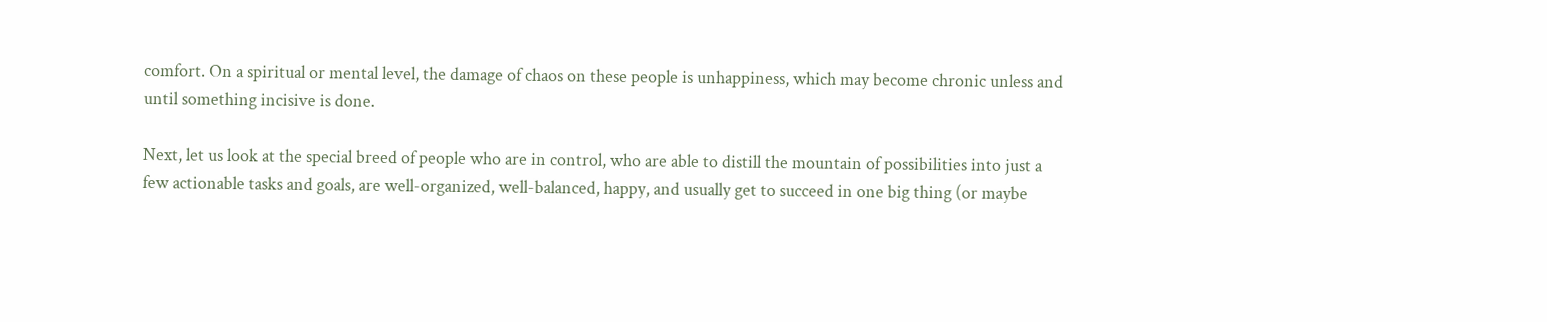comfort. On a spiritual or mental level, the damage of chaos on these people is unhappiness, which may become chronic unless and until something incisive is done.

Next, let us look at the special breed of people who are in control, who are able to distill the mountain of possibilities into just a few actionable tasks and goals, are well-organized, well-balanced, happy, and usually get to succeed in one big thing (or maybe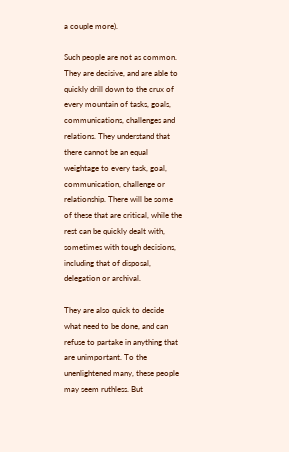a couple more).

Such people are not as common. They are decisive, and are able to quickly drill down to the crux of every mountain of tasks, goals, communications, challenges and relations. They understand that there cannot be an equal weightage to every task, goal, communication, challenge or relationship. There will be some of these that are critical, while the rest can be quickly dealt with, sometimes with tough decisions, including that of disposal, delegation or archival.

They are also quick to decide what need to be done, and can refuse to partake in anything that are unimportant. To the unenlightened many, these people may seem ruthless. But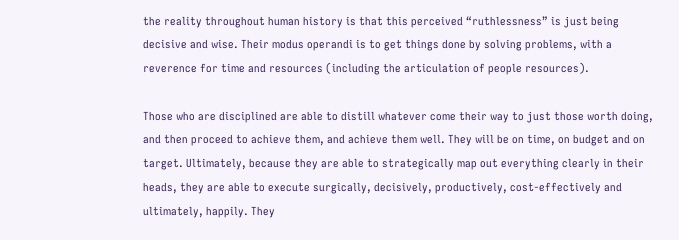the reality throughout human history is that this perceived “ruthlessness” is just being decisive and wise. Their modus operandi is to get things done by solving problems, with a reverence for time and resources (including the articulation of people resources).

Those who are disciplined are able to distill whatever come their way to just those worth doing, and then proceed to achieve them, and achieve them well. They will be on time, on budget and on target. Ultimately, because they are able to strategically map out everything clearly in their heads, they are able to execute surgically, decisively, productively, cost-effectively and ultimately, happily. They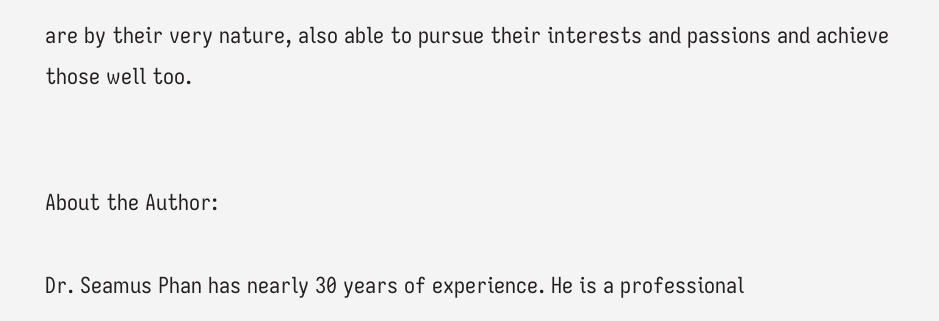are by their very nature, also able to pursue their interests and passions and achieve those well too.


About the Author:

Dr. Seamus Phan has nearly 30 years of experience. He is a professional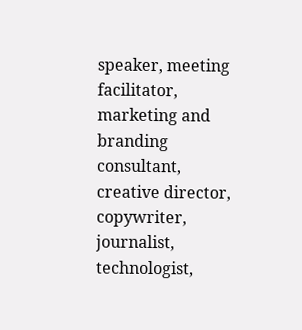speaker, meeting facilitator, marketing and branding consultant, creative director, copywriter, journalist, technologist,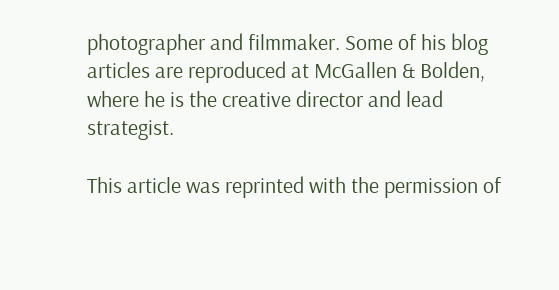photographer and filmmaker. Some of his blog articles are reproduced at McGallen & Bolden, where he is the creative director and lead strategist.

This article was reprinted with the permission of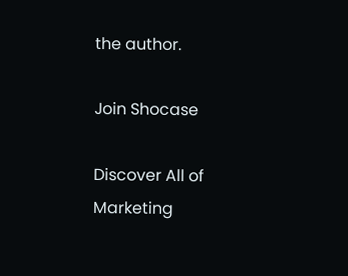the author.

Join Shocase

Discover All of Marketing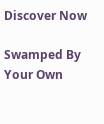Discover Now

Swamped By Your Own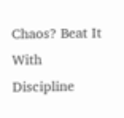Chaos? Beat It With Discipline